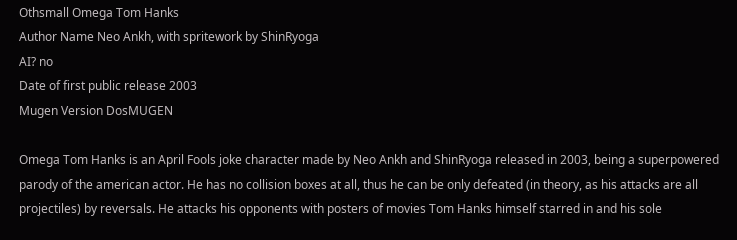Othsmall Omega Tom Hanks
Author Name Neo Ankh, with spritework by ShinRyoga
AI? no
Date of first public release 2003
Mugen Version DosMUGEN

Omega Tom Hanks is an April Fools joke character made by Neo Ankh and ShinRyoga released in 2003, being a superpowered parody of the american actor. He has no collision boxes at all, thus he can be only defeated (in theory, as his attacks are all projectiles) by reversals. He attacks his opponents with posters of movies Tom Hanks himself starred in and his sole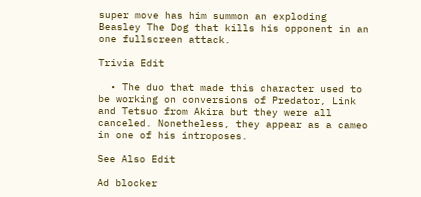super move has him summon an exploding Beasley The Dog that kills his opponent in an one fullscreen attack.

Trivia Edit

  • The duo that made this character used to be working on conversions of Predator, Link and Tetsuo from Akira but they were all canceled. Nonetheless, they appear as a cameo in one of his introposes.

See Also Edit

Ad blocker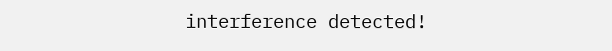interference detected!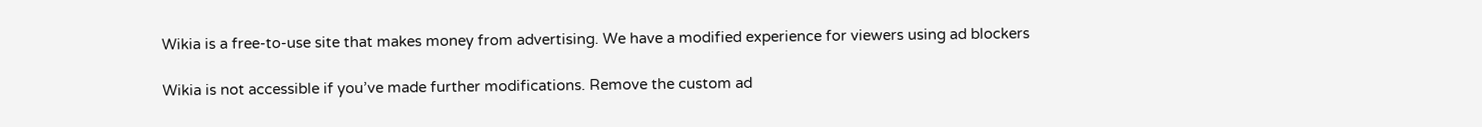Wikia is a free-to-use site that makes money from advertising. We have a modified experience for viewers using ad blockers

Wikia is not accessible if you’ve made further modifications. Remove the custom ad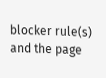blocker rule(s) and the page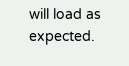will load as expected.